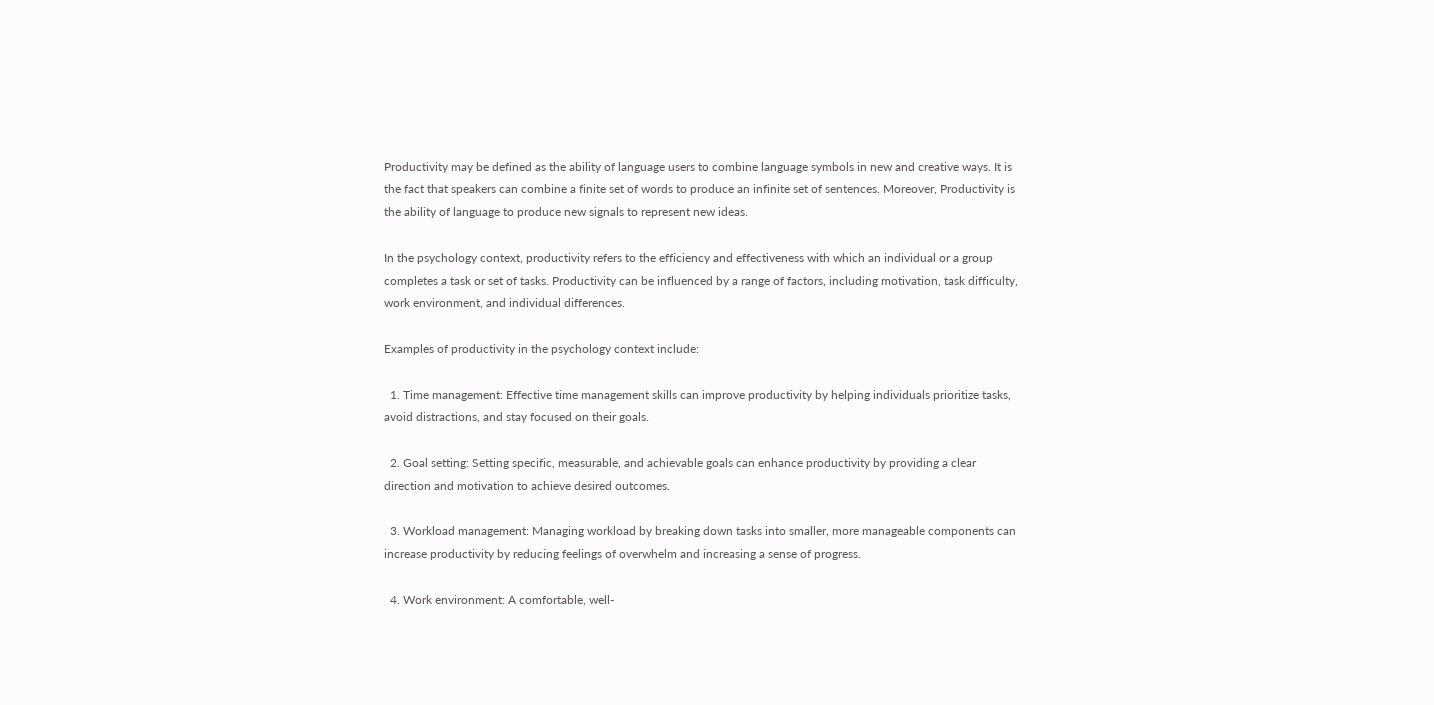Productivity may be defined as the ability of language users to combine language symbols in new and creative ways. It is the fact that speakers can combine a finite set of words to produce an infinite set of sentences. Moreover, Productivity is the ability of language to produce new signals to represent new ideas.

In the psychology context, productivity refers to the efficiency and effectiveness with which an individual or a group completes a task or set of tasks. Productivity can be influenced by a range of factors, including motivation, task difficulty, work environment, and individual differences.

Examples of productivity in the psychology context include:

  1. Time management: Effective time management skills can improve productivity by helping individuals prioritize tasks, avoid distractions, and stay focused on their goals.

  2. Goal setting: Setting specific, measurable, and achievable goals can enhance productivity by providing a clear direction and motivation to achieve desired outcomes.

  3. Workload management: Managing workload by breaking down tasks into smaller, more manageable components can increase productivity by reducing feelings of overwhelm and increasing a sense of progress.

  4. Work environment: A comfortable, well-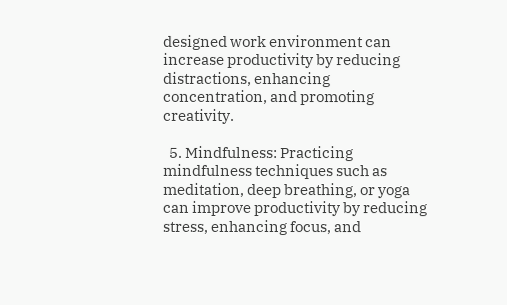designed work environment can increase productivity by reducing distractions, enhancing concentration, and promoting creativity.

  5. Mindfulness: Practicing mindfulness techniques such as meditation, deep breathing, or yoga can improve productivity by reducing stress, enhancing focus, and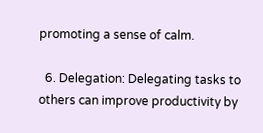promoting a sense of calm.

  6. Delegation: Delegating tasks to others can improve productivity by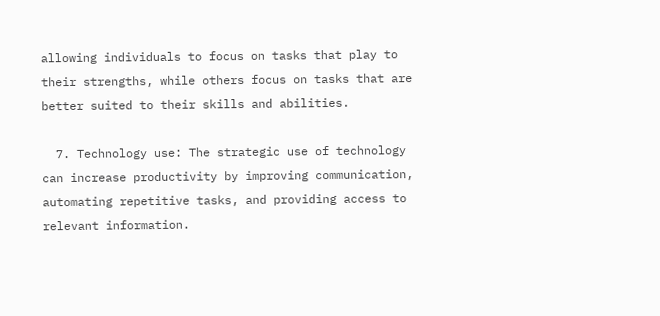allowing individuals to focus on tasks that play to their strengths, while others focus on tasks that are better suited to their skills and abilities.

  7. Technology use: The strategic use of technology can increase productivity by improving communication, automating repetitive tasks, and providing access to relevant information.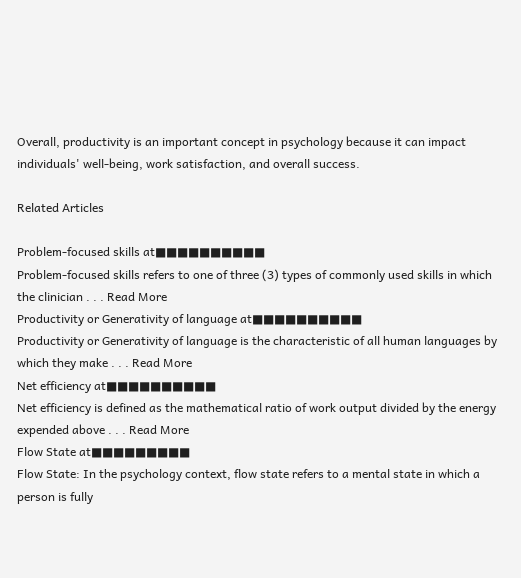Overall, productivity is an important concept in psychology because it can impact individuals' well-being, work satisfaction, and overall success.

Related Articles

Problem-focused skills at■■■■■■■■■■
Problem-focused skills refers to one of three (3) types of commonly used skills in which the clinician . . . Read More
Productivity or Generativity of language at■■■■■■■■■■
Productivity or Generativity of language is the characteristic of all human languages by which they make . . . Read More
Net efficiency at■■■■■■■■■■
Net efficiency is defined as the mathematical ratio of work output divided by the energy expended above . . . Read More
Flow State at■■■■■■■■■
Flow State: In the psychology context, flow state refers to a mental state in which a person is fully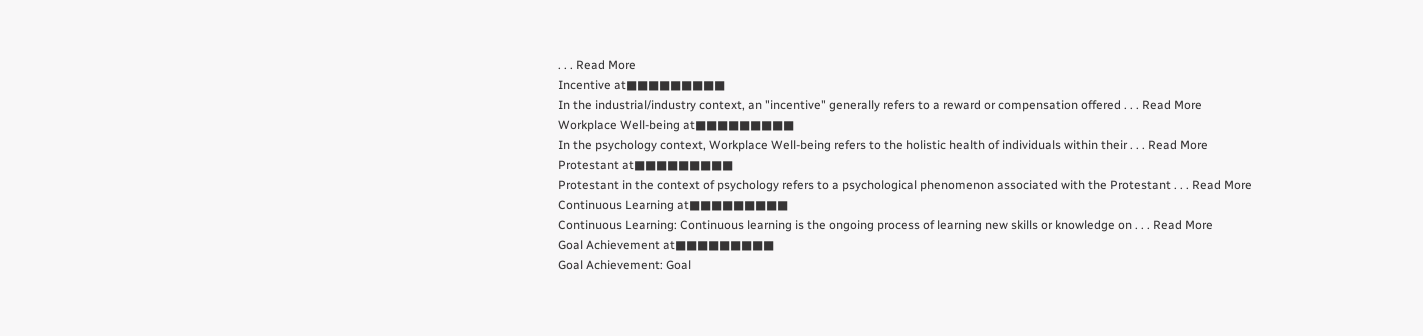. . . Read More
Incentive at■■■■■■■■■
In the industrial/industry context, an "incentive" generally refers to a reward or compensation offered . . . Read More
Workplace Well-being at■■■■■■■■■
In the psychology context, Workplace Well-being refers to the holistic health of individuals within their . . . Read More
Protestant at■■■■■■■■■
Protestant in the context of psychology refers to a psychological phenomenon associated with the Protestant . . . Read More
Continuous Learning at■■■■■■■■■
Continuous Learning: Continuous learning is the ongoing process of learning new skills or knowledge on . . . Read More
Goal Achievement at■■■■■■■■■
Goal Achievement: Goal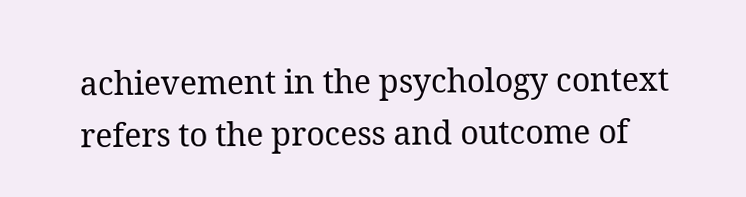achievement in the psychology context refers to the process and outcome of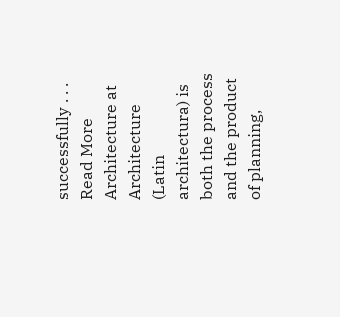successfully . . . Read More
Architecture at
Architecture (Latin architectura) is both the process and the product of planning,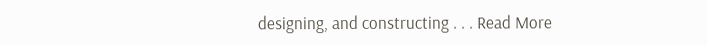designing, and constructing . . . Read More